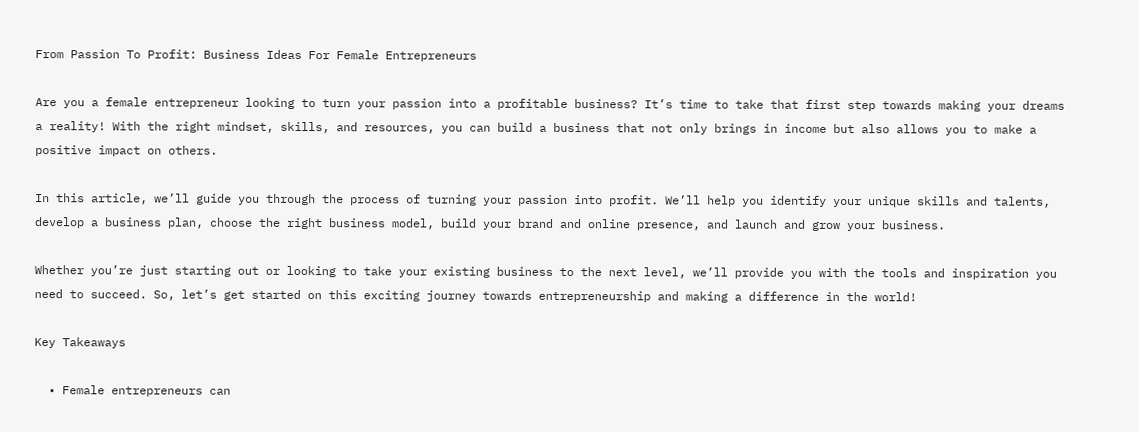From Passion To Profit: Business Ideas For Female Entrepreneurs

Are you a female entrepreneur looking to turn your passion into a profitable business? It’s time to take that first step towards making your dreams a reality! With the right mindset, skills, and resources, you can build a business that not only brings in income but also allows you to make a positive impact on others.

In this article, we’ll guide you through the process of turning your passion into profit. We’ll help you identify your unique skills and talents, develop a business plan, choose the right business model, build your brand and online presence, and launch and grow your business.

Whether you’re just starting out or looking to take your existing business to the next level, we’ll provide you with the tools and inspiration you need to succeed. So, let’s get started on this exciting journey towards entrepreneurship and making a difference in the world!

Key Takeaways

  • Female entrepreneurs can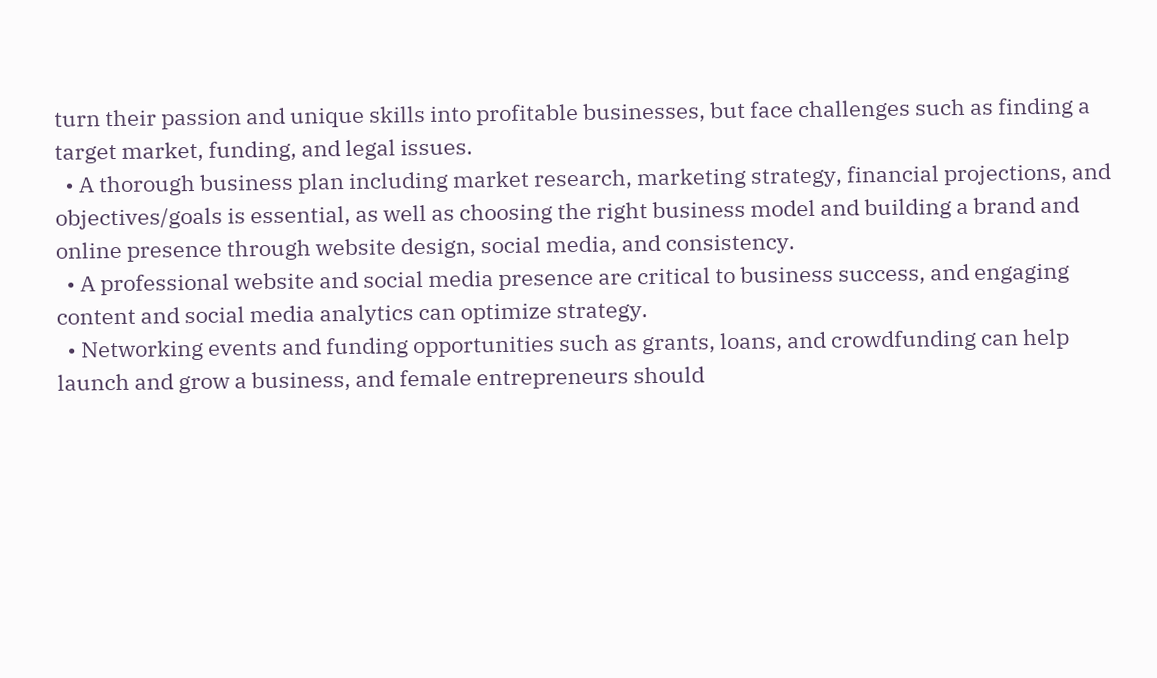turn their passion and unique skills into profitable businesses, but face challenges such as finding a target market, funding, and legal issues.
  • A thorough business plan including market research, marketing strategy, financial projections, and objectives/goals is essential, as well as choosing the right business model and building a brand and online presence through website design, social media, and consistency.
  • A professional website and social media presence are critical to business success, and engaging content and social media analytics can optimize strategy.
  • Networking events and funding opportunities such as grants, loans, and crowdfunding can help launch and grow a business, and female entrepreneurs should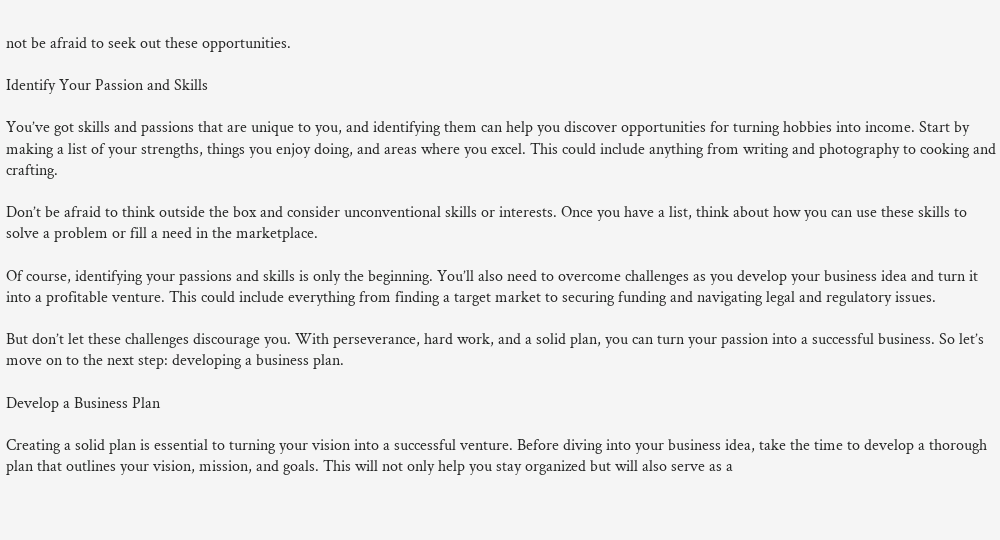not be afraid to seek out these opportunities.

Identify Your Passion and Skills

You’ve got skills and passions that are unique to you, and identifying them can help you discover opportunities for turning hobbies into income. Start by making a list of your strengths, things you enjoy doing, and areas where you excel. This could include anything from writing and photography to cooking and crafting.

Don’t be afraid to think outside the box and consider unconventional skills or interests. Once you have a list, think about how you can use these skills to solve a problem or fill a need in the marketplace.

Of course, identifying your passions and skills is only the beginning. You’ll also need to overcome challenges as you develop your business idea and turn it into a profitable venture. This could include everything from finding a target market to securing funding and navigating legal and regulatory issues.

But don’t let these challenges discourage you. With perseverance, hard work, and a solid plan, you can turn your passion into a successful business. So let’s move on to the next step: developing a business plan.

Develop a Business Plan

Creating a solid plan is essential to turning your vision into a successful venture. Before diving into your business idea, take the time to develop a thorough plan that outlines your vision, mission, and goals. This will not only help you stay organized but will also serve as a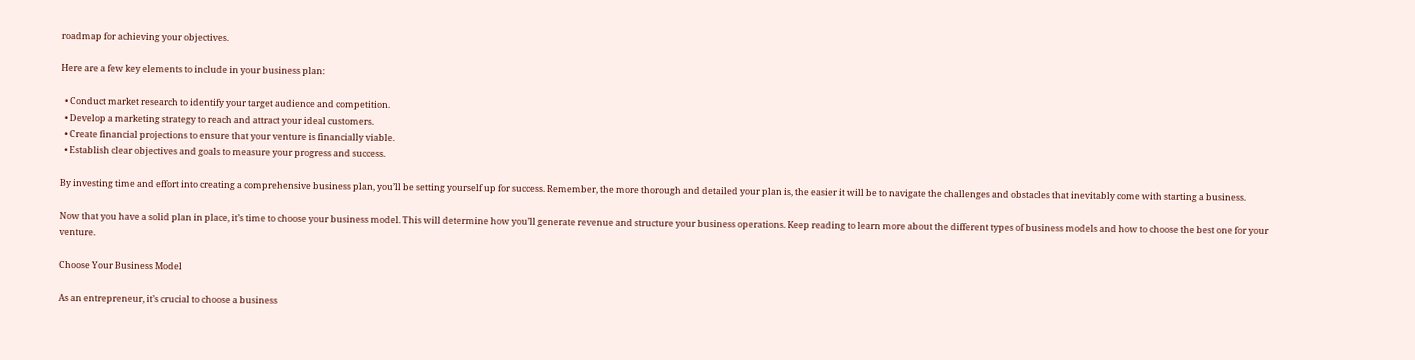roadmap for achieving your objectives.

Here are a few key elements to include in your business plan:

  • Conduct market research to identify your target audience and competition.
  • Develop a marketing strategy to reach and attract your ideal customers.
  • Create financial projections to ensure that your venture is financially viable.
  • Establish clear objectives and goals to measure your progress and success.

By investing time and effort into creating a comprehensive business plan, you’ll be setting yourself up for success. Remember, the more thorough and detailed your plan is, the easier it will be to navigate the challenges and obstacles that inevitably come with starting a business.

Now that you have a solid plan in place, it’s time to choose your business model. This will determine how you’ll generate revenue and structure your business operations. Keep reading to learn more about the different types of business models and how to choose the best one for your venture.

Choose Your Business Model

As an entrepreneur, it’s crucial to choose a business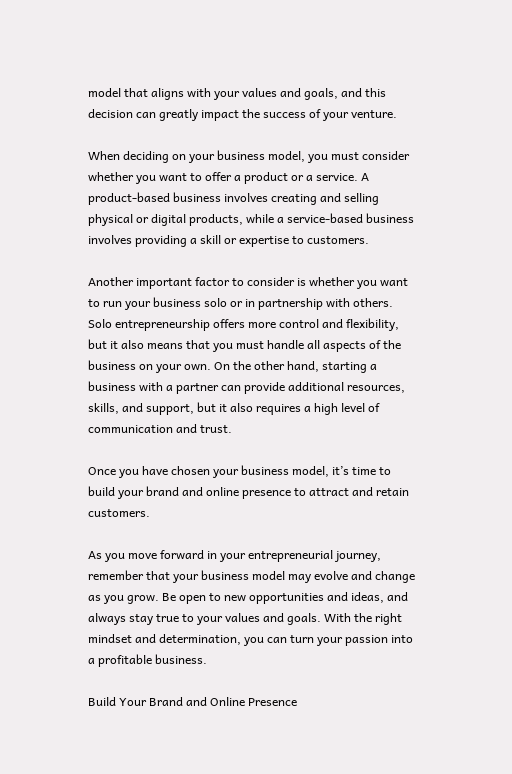model that aligns with your values and goals, and this decision can greatly impact the success of your venture.

When deciding on your business model, you must consider whether you want to offer a product or a service. A product-based business involves creating and selling physical or digital products, while a service-based business involves providing a skill or expertise to customers.

Another important factor to consider is whether you want to run your business solo or in partnership with others. Solo entrepreneurship offers more control and flexibility, but it also means that you must handle all aspects of the business on your own. On the other hand, starting a business with a partner can provide additional resources, skills, and support, but it also requires a high level of communication and trust.

Once you have chosen your business model, it’s time to build your brand and online presence to attract and retain customers.

As you move forward in your entrepreneurial journey, remember that your business model may evolve and change as you grow. Be open to new opportunities and ideas, and always stay true to your values and goals. With the right mindset and determination, you can turn your passion into a profitable business.

Build Your Brand and Online Presence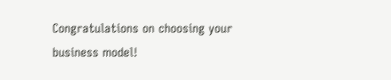Congratulations on choosing your business model!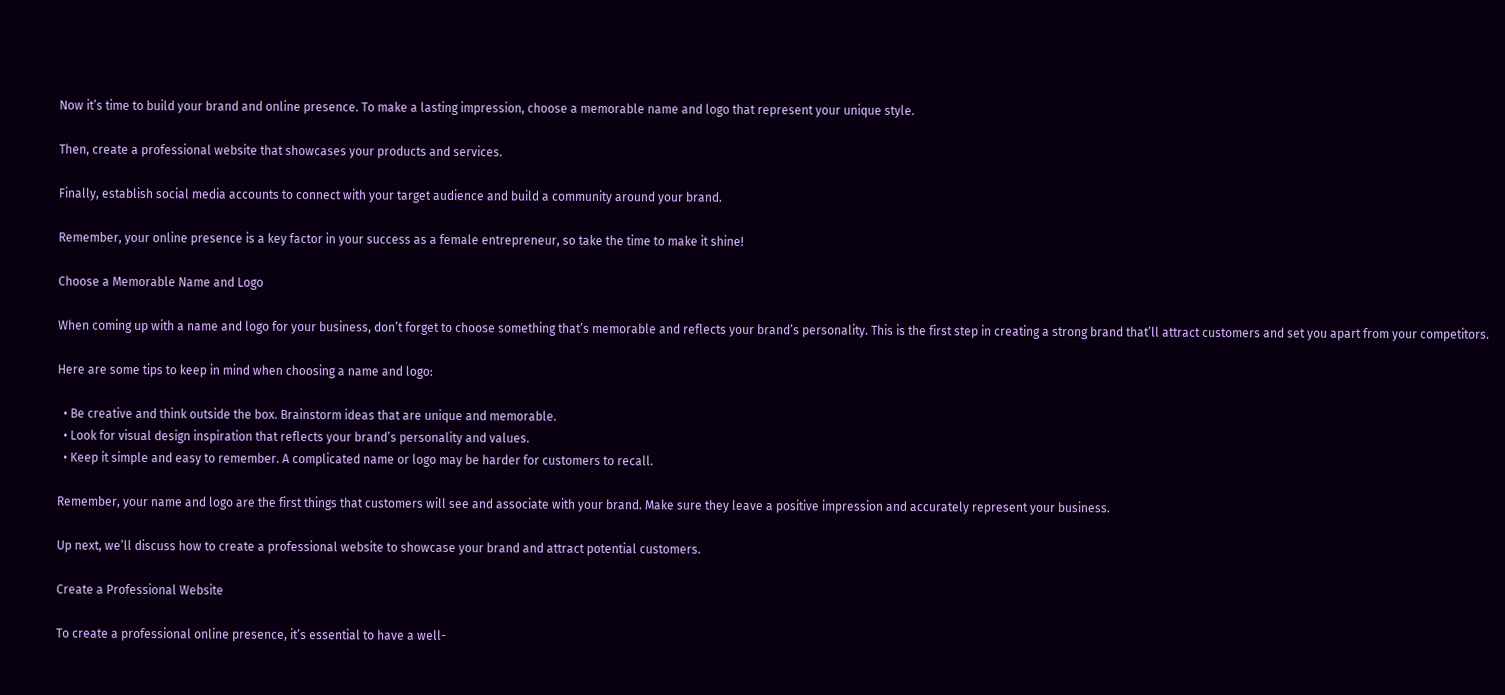Now it’s time to build your brand and online presence. To make a lasting impression, choose a memorable name and logo that represent your unique style.

Then, create a professional website that showcases your products and services.

Finally, establish social media accounts to connect with your target audience and build a community around your brand.

Remember, your online presence is a key factor in your success as a female entrepreneur, so take the time to make it shine!

Choose a Memorable Name and Logo

When coming up with a name and logo for your business, don’t forget to choose something that’s memorable and reflects your brand’s personality. This is the first step in creating a strong brand that’ll attract customers and set you apart from your competitors.

Here are some tips to keep in mind when choosing a name and logo:

  • Be creative and think outside the box. Brainstorm ideas that are unique and memorable.
  • Look for visual design inspiration that reflects your brand’s personality and values.
  • Keep it simple and easy to remember. A complicated name or logo may be harder for customers to recall.

Remember, your name and logo are the first things that customers will see and associate with your brand. Make sure they leave a positive impression and accurately represent your business.

Up next, we’ll discuss how to create a professional website to showcase your brand and attract potential customers.

Create a Professional Website

To create a professional online presence, it’s essential to have a well-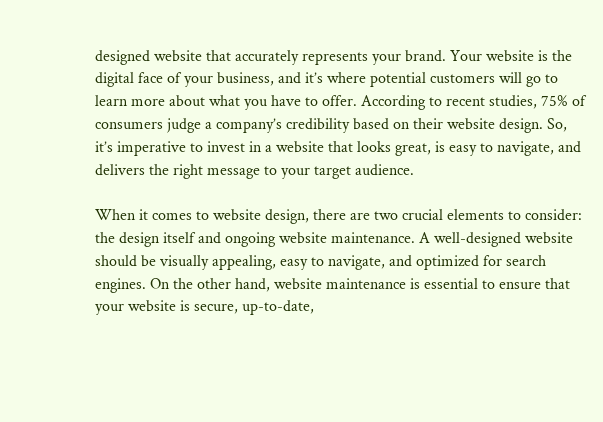designed website that accurately represents your brand. Your website is the digital face of your business, and it’s where potential customers will go to learn more about what you have to offer. According to recent studies, 75% of consumers judge a company’s credibility based on their website design. So, it’s imperative to invest in a website that looks great, is easy to navigate, and delivers the right message to your target audience.

When it comes to website design, there are two crucial elements to consider: the design itself and ongoing website maintenance. A well-designed website should be visually appealing, easy to navigate, and optimized for search engines. On the other hand, website maintenance is essential to ensure that your website is secure, up-to-date,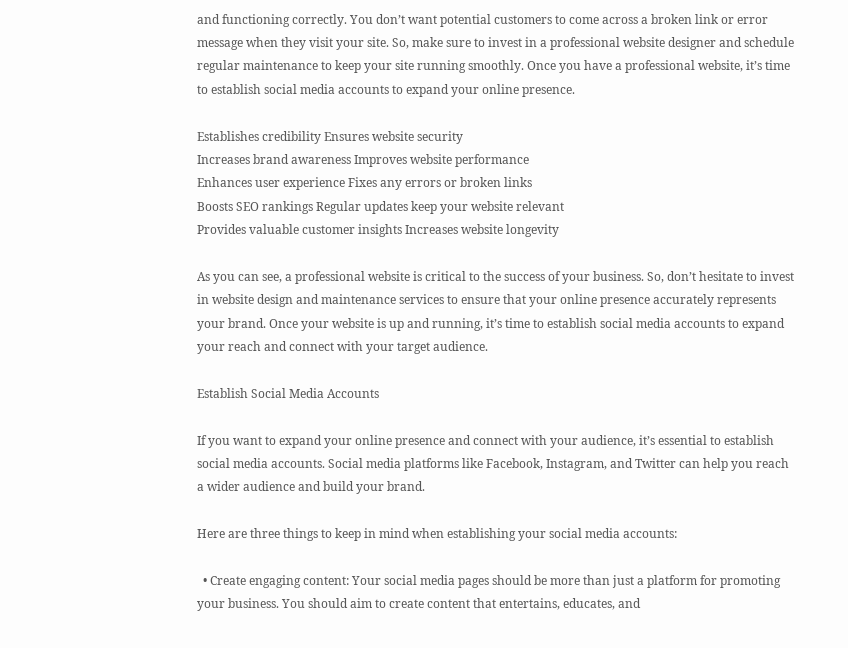and functioning correctly. You don’t want potential customers to come across a broken link or error message when they visit your site. So, make sure to invest in a professional website designer and schedule regular maintenance to keep your site running smoothly. Once you have a professional website, it’s time to establish social media accounts to expand your online presence.

Establishes credibility Ensures website security
Increases brand awareness Improves website performance
Enhances user experience Fixes any errors or broken links
Boosts SEO rankings Regular updates keep your website relevant
Provides valuable customer insights Increases website longevity

As you can see, a professional website is critical to the success of your business. So, don’t hesitate to invest in website design and maintenance services to ensure that your online presence accurately represents your brand. Once your website is up and running, it’s time to establish social media accounts to expand your reach and connect with your target audience.

Establish Social Media Accounts

If you want to expand your online presence and connect with your audience, it’s essential to establish social media accounts. Social media platforms like Facebook, Instagram, and Twitter can help you reach a wider audience and build your brand.

Here are three things to keep in mind when establishing your social media accounts:

  • Create engaging content: Your social media pages should be more than just a platform for promoting your business. You should aim to create content that entertains, educates, and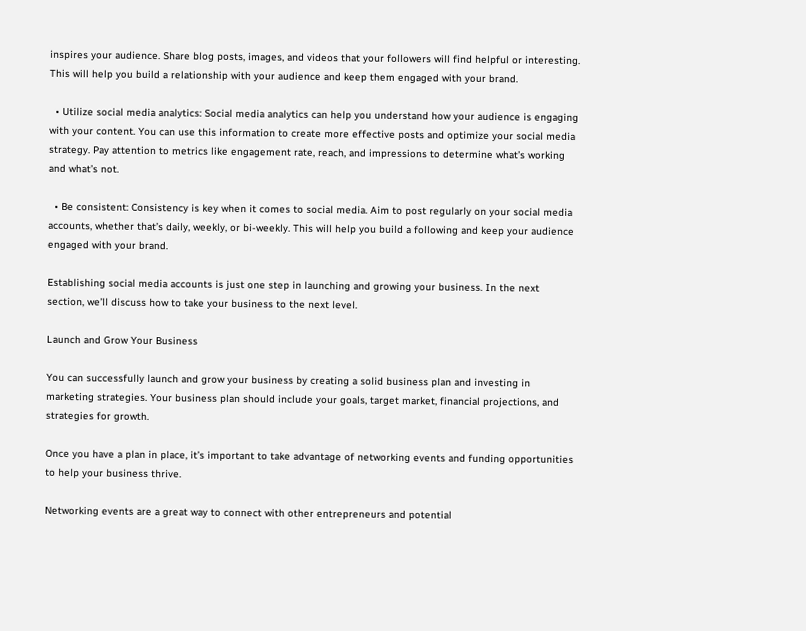inspires your audience. Share blog posts, images, and videos that your followers will find helpful or interesting. This will help you build a relationship with your audience and keep them engaged with your brand.

  • Utilize social media analytics: Social media analytics can help you understand how your audience is engaging with your content. You can use this information to create more effective posts and optimize your social media strategy. Pay attention to metrics like engagement rate, reach, and impressions to determine what’s working and what’s not.

  • Be consistent: Consistency is key when it comes to social media. Aim to post regularly on your social media accounts, whether that’s daily, weekly, or bi-weekly. This will help you build a following and keep your audience engaged with your brand.

Establishing social media accounts is just one step in launching and growing your business. In the next section, we’ll discuss how to take your business to the next level.

Launch and Grow Your Business

You can successfully launch and grow your business by creating a solid business plan and investing in marketing strategies. Your business plan should include your goals, target market, financial projections, and strategies for growth.

Once you have a plan in place, it’s important to take advantage of networking events and funding opportunities to help your business thrive.

Networking events are a great way to connect with other entrepreneurs and potential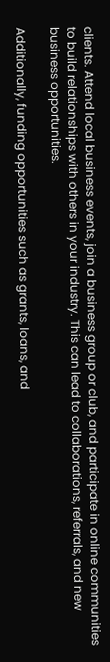clients. Attend local business events, join a business group or club, and participate in online communities to build relationships with others in your industry. This can lead to collaborations, referrals, and new business opportunities.

Additionally, funding opportunities such as grants, loans, and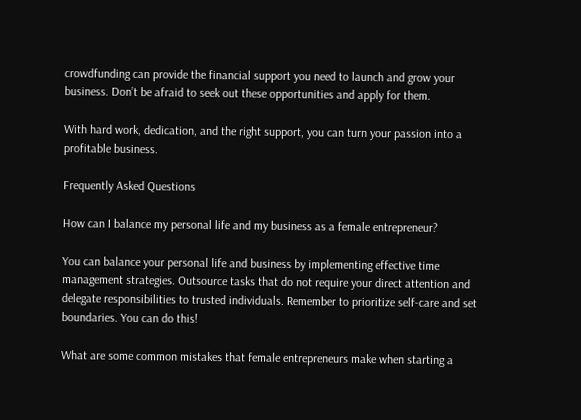crowdfunding can provide the financial support you need to launch and grow your business. Don’t be afraid to seek out these opportunities and apply for them.

With hard work, dedication, and the right support, you can turn your passion into a profitable business.

Frequently Asked Questions

How can I balance my personal life and my business as a female entrepreneur?

You can balance your personal life and business by implementing effective time management strategies. Outsource tasks that do not require your direct attention and delegate responsibilities to trusted individuals. Remember to prioritize self-care and set boundaries. You can do this!

What are some common mistakes that female entrepreneurs make when starting a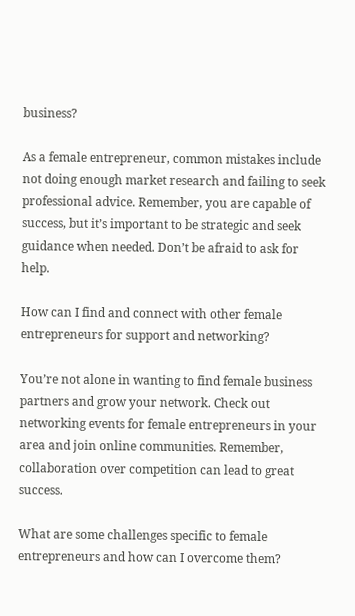business?

As a female entrepreneur, common mistakes include not doing enough market research and failing to seek professional advice. Remember, you are capable of success, but it’s important to be strategic and seek guidance when needed. Don’t be afraid to ask for help.

How can I find and connect with other female entrepreneurs for support and networking?

You’re not alone in wanting to find female business partners and grow your network. Check out networking events for female entrepreneurs in your area and join online communities. Remember, collaboration over competition can lead to great success.

What are some challenges specific to female entrepreneurs and how can I overcome them?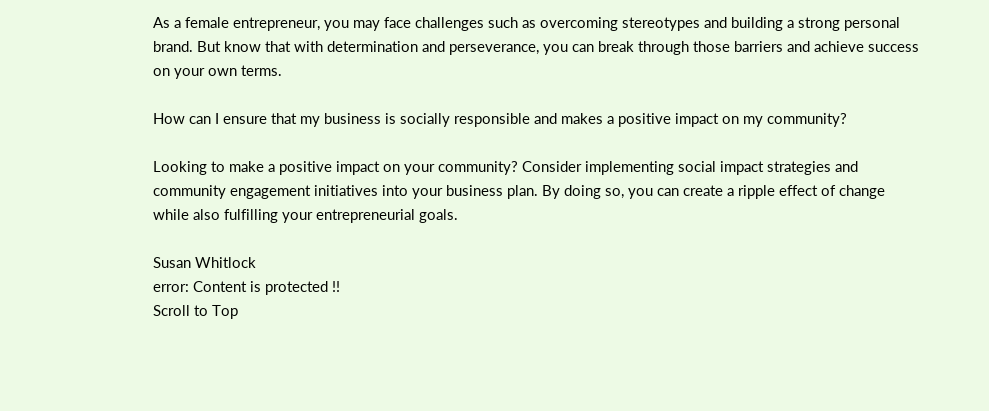As a female entrepreneur, you may face challenges such as overcoming stereotypes and building a strong personal brand. But know that with determination and perseverance, you can break through those barriers and achieve success on your own terms.

How can I ensure that my business is socially responsible and makes a positive impact on my community?

Looking to make a positive impact on your community? Consider implementing social impact strategies and community engagement initiatives into your business plan. By doing so, you can create a ripple effect of change while also fulfilling your entrepreneurial goals.

Susan Whitlock
error: Content is protected !!
Scroll to Top